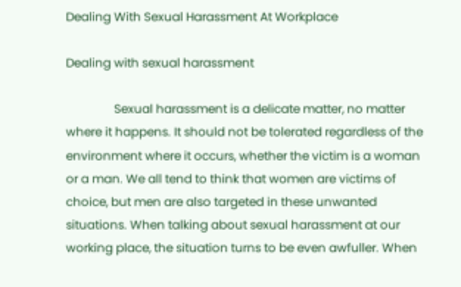Dealing With Sexual Harassment At Workplace

Dealing with sexual harassment

                Sexual harassment is a delicate matter, no matter where it happens. It should not be tolerated regardless of the environment where it occurs, whether the victim is a woman or a man. We all tend to think that women are victims of choice, but men are also targeted in these unwanted situations. When talking about sexual harassment at our working place, the situation turns to be even awfuller. When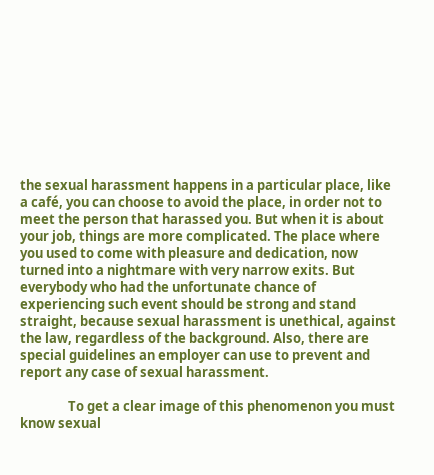the sexual harassment happens in a particular place, like a café, you can choose to avoid the place, in order not to meet the person that harassed you. But when it is about your job, things are more complicated. The place where you used to come with pleasure and dedication, now turned into a nightmare with very narrow exits. But everybody who had the unfortunate chance of experiencing such event should be strong and stand straight, because sexual harassment is unethical, against the law, regardless of the background. Also, there are special guidelines an employer can use to prevent and report any case of sexual harassment.

                To get a clear image of this phenomenon you must know sexual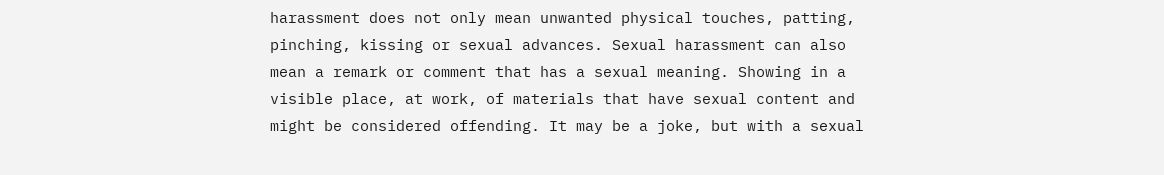harassment does not only mean unwanted physical touches, patting, pinching, kissing or sexual advances. Sexual harassment can also mean a remark or comment that has a sexual meaning. Showing in a visible place, at work, of materials that have sexual content and might be considered offending. It may be a joke, but with a sexual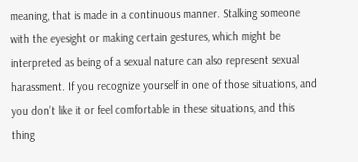meaning, that is made in a continuous manner. Stalking someone with the eyesight or making certain gestures, which might be interpreted as being of a sexual nature can also represent sexual harassment. If you recognize yourself in one of those situations, and you don’t like it or feel comfortable in these situations, and this thing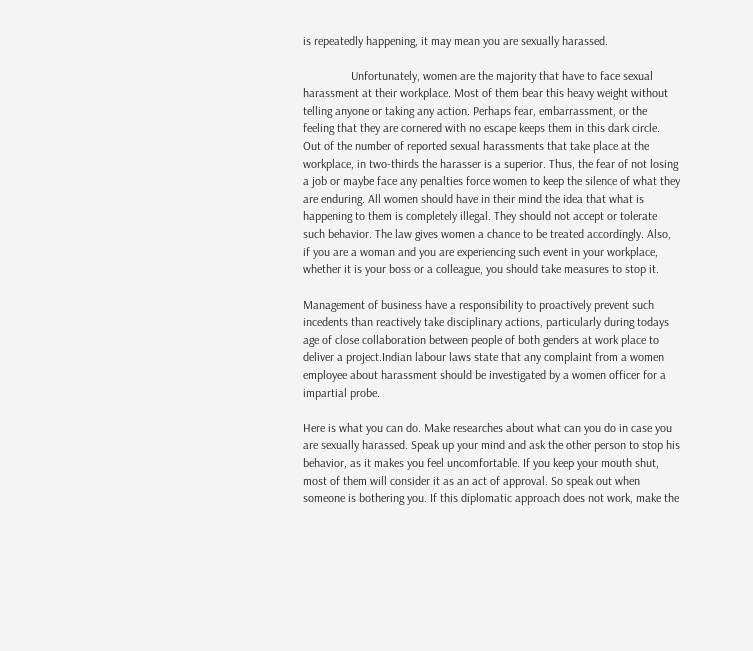is repeatedly happening, it may mean you are sexually harassed.

                Unfortunately, women are the majority that have to face sexual harassment at their workplace. Most of them bear this heavy weight without telling anyone or taking any action. Perhaps fear, embarrassment, or the feeling that they are cornered with no escape keeps them in this dark circle. Out of the number of reported sexual harassments that take place at the workplace, in two-thirds the harasser is a superior. Thus, the fear of not losing a job or maybe face any penalties force women to keep the silence of what they are enduring. All women should have in their mind the idea that what is happening to them is completely illegal. They should not accept or tolerate such behavior. The law gives women a chance to be treated accordingly. Also, if you are a woman and you are experiencing such event in your workplace, whether it is your boss or a colleague, you should take measures to stop it.

Management of business have a responsibility to proactively prevent such incedents than reactively take disciplinary actions, particularly during todays age of close collaboration between people of both genders at work place to deliver a project.Indian labour laws state that any complaint from a women employee about harassment should be investigated by a women officer for a impartial probe.

Here is what you can do. Make researches about what can you do in case you are sexually harassed. Speak up your mind and ask the other person to stop his behavior, as it makes you feel uncomfortable. If you keep your mouth shut, most of them will consider it as an act of approval. So speak out when someone is bothering you. If this diplomatic approach does not work, make the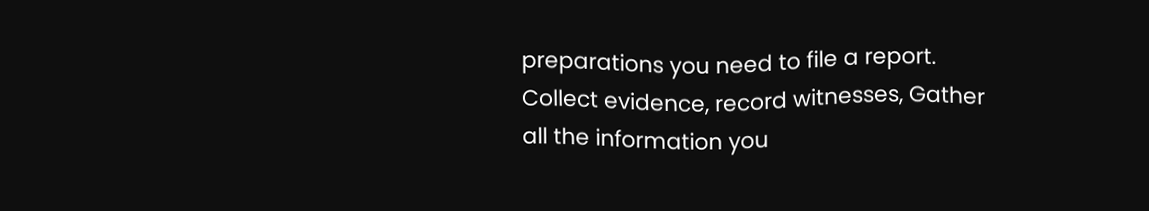preparations you need to file a report. Collect evidence, record witnesses, Gather all the information you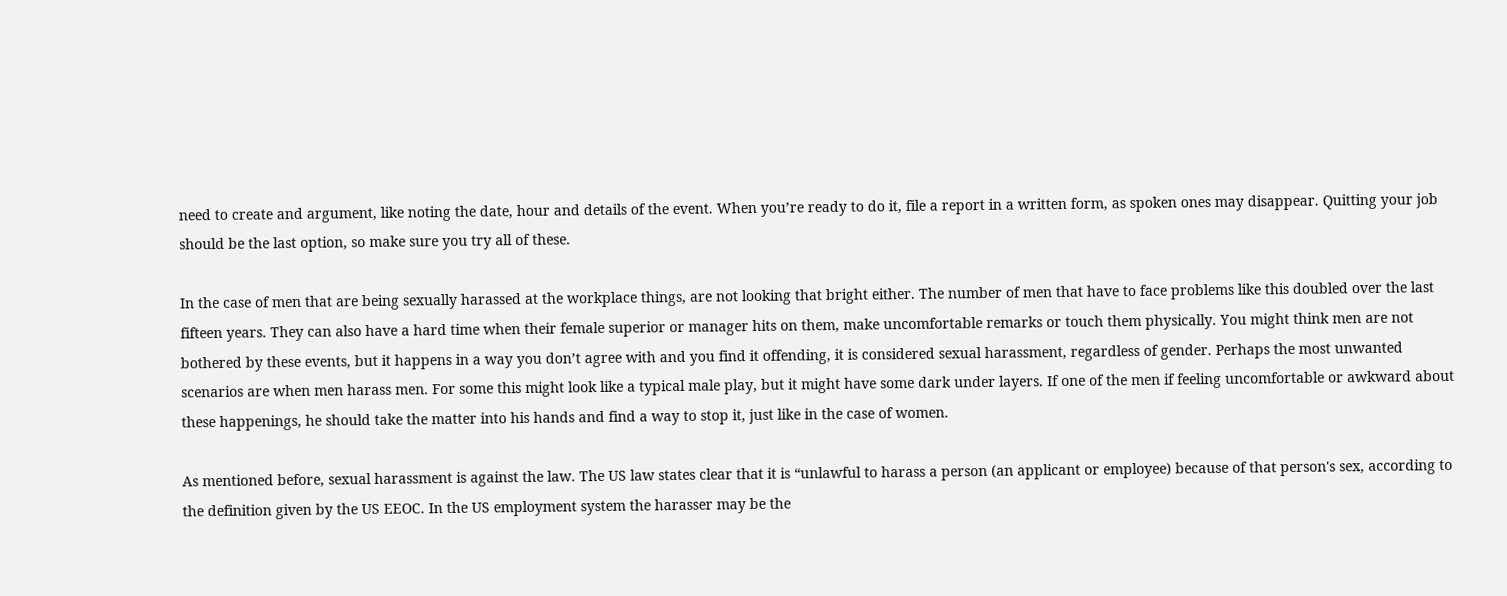need to create and argument, like noting the date, hour and details of the event. When you’re ready to do it, file a report in a written form, as spoken ones may disappear. Quitting your job should be the last option, so make sure you try all of these.

In the case of men that are being sexually harassed at the workplace things, are not looking that bright either. The number of men that have to face problems like this doubled over the last fifteen years. They can also have a hard time when their female superior or manager hits on them, make uncomfortable remarks or touch them physically. You might think men are not bothered by these events, but it happens in a way you don’t agree with and you find it offending, it is considered sexual harassment, regardless of gender. Perhaps the most unwanted scenarios are when men harass men. For some this might look like a typical male play, but it might have some dark under layers. If one of the men if feeling uncomfortable or awkward about these happenings, he should take the matter into his hands and find a way to stop it, just like in the case of women.

As mentioned before, sexual harassment is against the law. The US law states clear that it is “unlawful to harass a person (an applicant or employee) because of that person's sex, according to the definition given by the US EEOC. In the US employment system the harasser may be the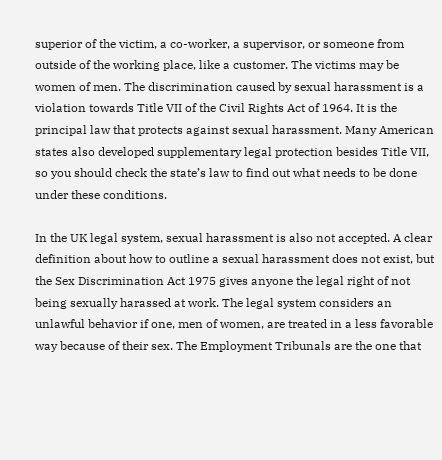superior of the victim, a co-worker, a supervisor, or someone from outside of the working place, like a customer. The victims may be women of men. The discrimination caused by sexual harassment is a violation towards Title VII of the Civil Rights Act of 1964. It is the principal law that protects against sexual harassment. Many American states also developed supplementary legal protection besides Title VII, so you should check the state’s law to find out what needs to be done under these conditions.

In the UK legal system, sexual harassment is also not accepted. A clear definition about how to outline a sexual harassment does not exist, but the Sex Discrimination Act 1975 gives anyone the legal right of not being sexually harassed at work. The legal system considers an unlawful behavior if one, men of women, are treated in a less favorable way because of their sex. The Employment Tribunals are the one that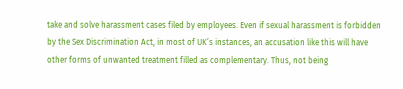take and solve harassment cases filed by employees. Even if sexual harassment is forbidden by the Sex Discrimination Act, in most of UK’s instances, an accusation like this will have other forms of unwanted treatment filled as complementary. Thus, not being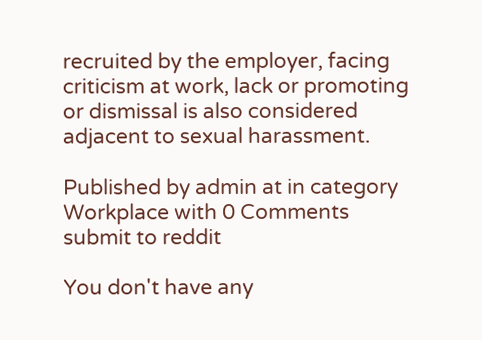recruited by the employer, facing criticism at work, lack or promoting or dismissal is also considered adjacent to sexual harassment.

Published by admin at in category Workplace with 0 Comments
submit to reddit

You don't have any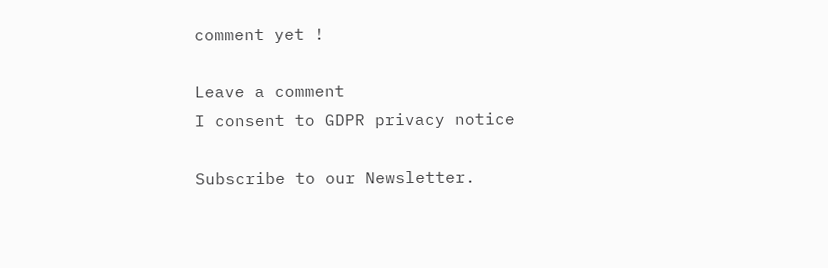comment yet !

Leave a comment
I consent to GDPR privacy notice

Subscribe to our Newsletter.